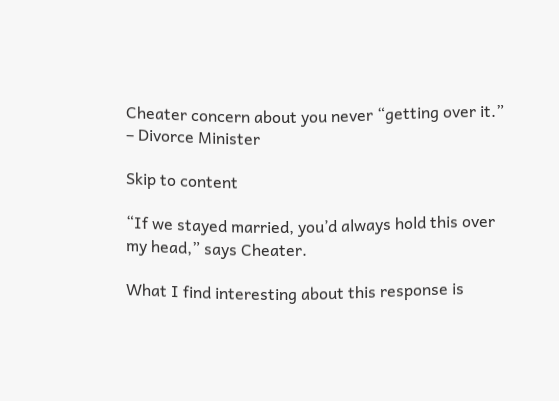Cheater concern about you never “getting over it.” – Divorce Minister

Skip to content

“If we stayed married, you’d always hold this over my head,” says Cheater.

What I find interesting about this response is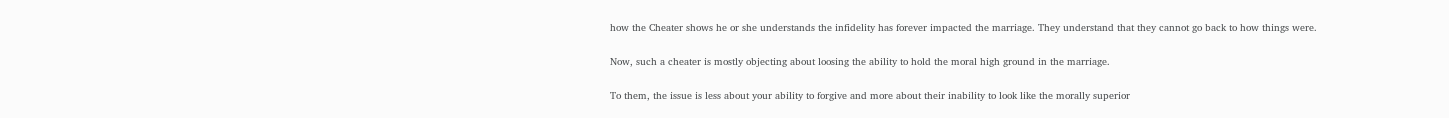how the Cheater shows he or she understands the infidelity has forever impacted the marriage. They understand that they cannot go back to how things were.

Now, such a cheater is mostly objecting about loosing the ability to hold the moral high ground in the marriage.

To them, the issue is less about your ability to forgive and more about their inability to look like the morally superior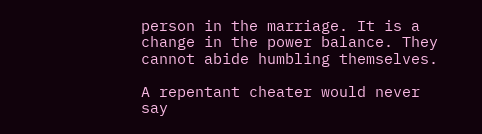person in the marriage. It is a change in the power balance. They cannot abide humbling themselves.

A repentant cheater would never say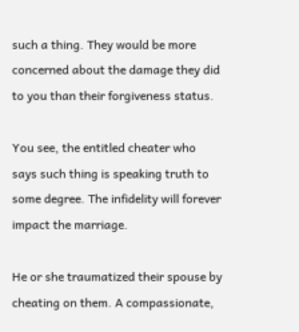such a thing. They would be more concerned about the damage they did to you than their forgiveness status.

You see, the entitled cheater who says such thing is speaking truth to some degree. The infidelity will forever impact the marriage.

He or she traumatized their spouse by cheating on them. A compassionate,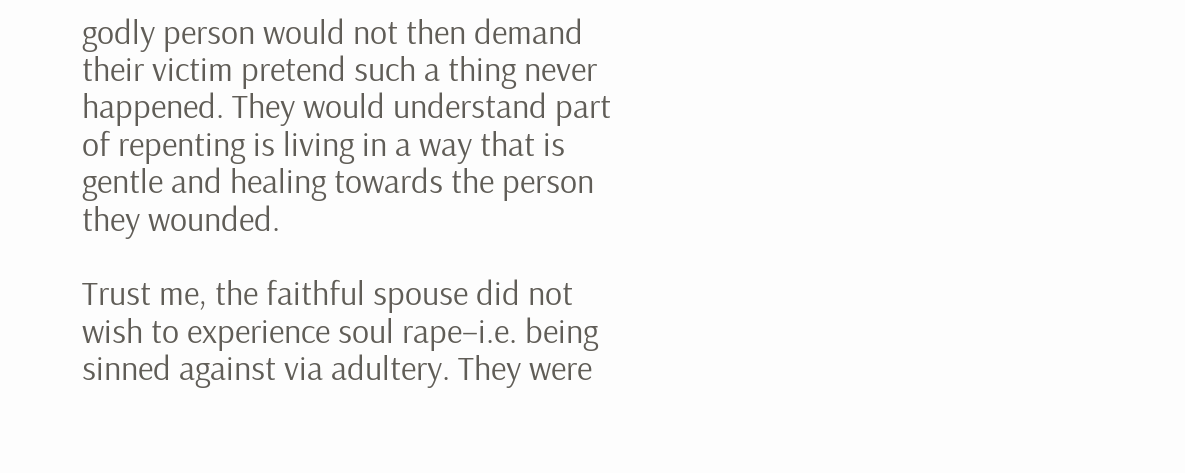godly person would not then demand their victim pretend such a thing never happened. They would understand part of repenting is living in a way that is gentle and healing towards the person they wounded.

Trust me, the faithful spouse did not wish to experience soul rape–i.e. being sinned against via adultery. They were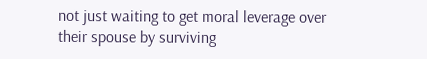not just waiting to get moral leverage over their spouse by surviving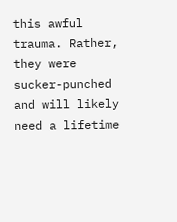this awful trauma. Rather, they were sucker-punched and will likely need a lifetime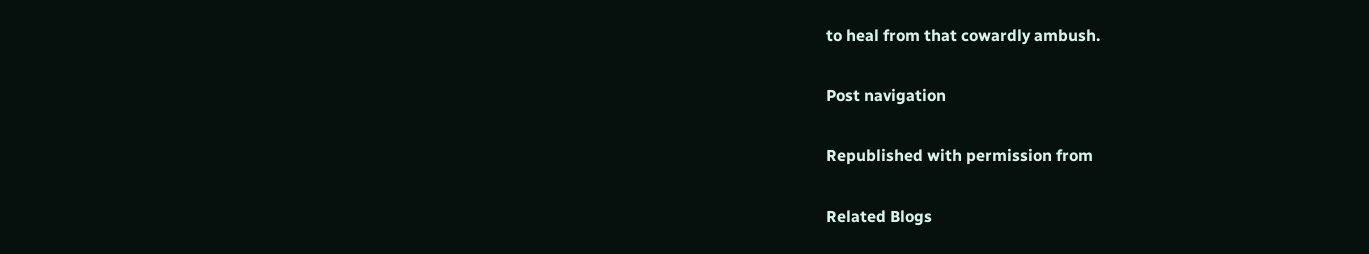to heal from that cowardly ambush.

Post navigation

Republished with permission from

Related Blogs